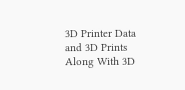3D Printer Data and 3D Prints Along With 3D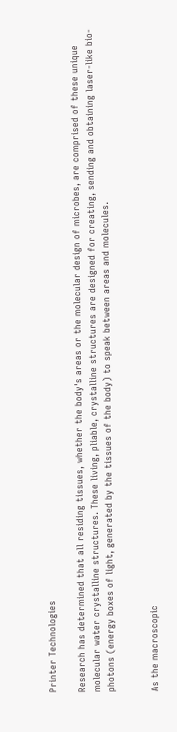Printer Technologies

Research has determined that all residing tissues, whether the body's areas or the molecular design of microbes, are comprised of these unique molecular water crystalline structures. These living, pliable, crystalline structures are designed for creating, sending and obtaining laser-like bio-photons (energy boxes of light, generated by the tissues of the body) to speak between areas and molecules.


As the macroscopic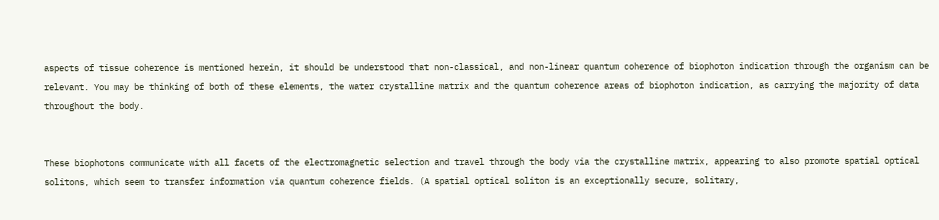aspects of tissue coherence is mentioned herein, it should be understood that non-classical, and non-linear quantum coherence of biophoton indication through the organism can be relevant. You may be thinking of both of these elements, the water crystalline matrix and the quantum coherence areas of biophoton indication, as carrying the majority of data throughout the body.


These biophotons communicate with all facets of the electromagnetic selection and travel through the body via the crystalline matrix, appearing to also promote spatial optical solitons, which seem to transfer information via quantum coherence fields. (A spatial optical soliton is an exceptionally secure, solitary,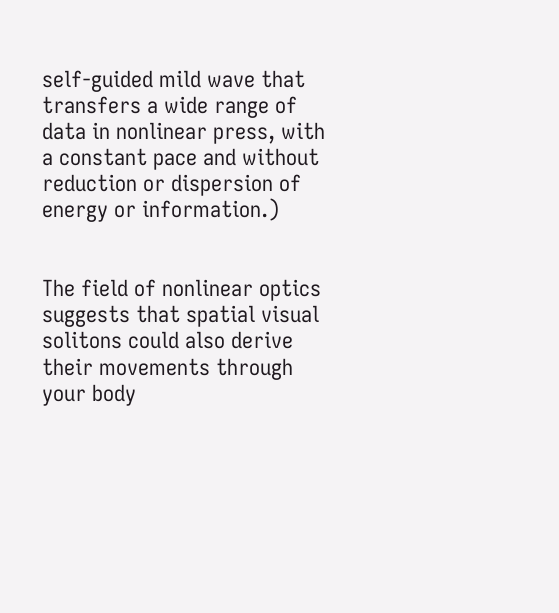self-guided mild wave that transfers a wide range of data in nonlinear press, with a constant pace and without reduction or dispersion of energy or information.)


The field of nonlinear optics suggests that spatial visual solitons could also derive their movements through your body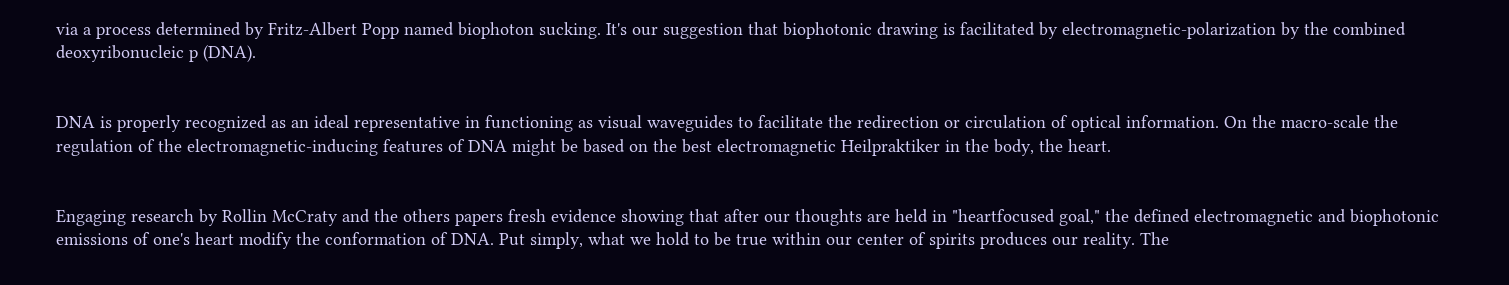via a process determined by Fritz-Albert Popp named biophoton sucking. It's our suggestion that biophotonic drawing is facilitated by electromagnetic-polarization by the combined deoxyribonucleic p (DNA).


DNA is properly recognized as an ideal representative in functioning as visual waveguides to facilitate the redirection or circulation of optical information. On the macro-scale the regulation of the electromagnetic-inducing features of DNA might be based on the best electromagnetic Heilpraktiker in the body, the heart.


Engaging research by Rollin McCraty and the others papers fresh evidence showing that after our thoughts are held in "heartfocused goal," the defined electromagnetic and biophotonic emissions of one's heart modify the conformation of DNA. Put simply, what we hold to be true within our center of spirits produces our reality. The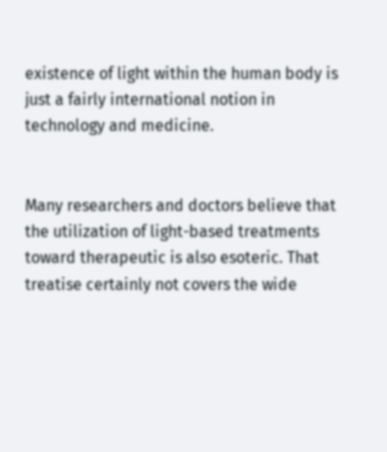existence of light within the human body is just a fairly international notion in technology and medicine.


Many researchers and doctors believe that the utilization of light-based treatments toward therapeutic is also esoteric. That treatise certainly not covers the wide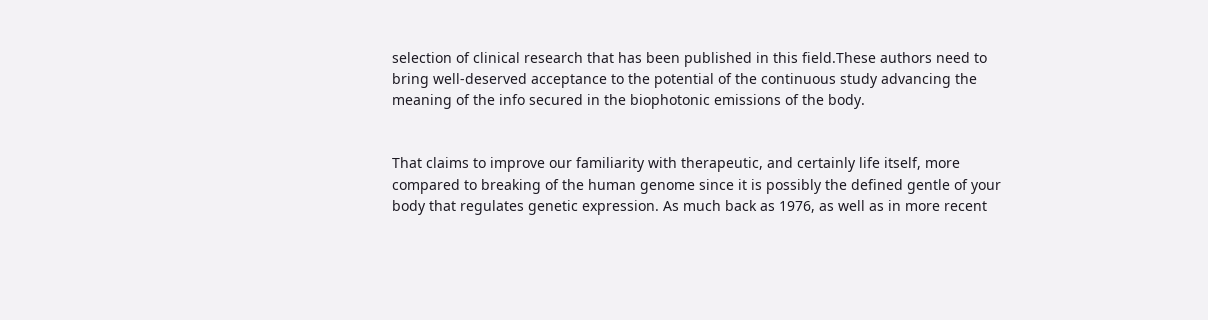selection of clinical research that has been published in this field.These authors need to bring well-deserved acceptance to the potential of the continuous study advancing the meaning of the info secured in the biophotonic emissions of the body.


That claims to improve our familiarity with therapeutic, and certainly life itself, more compared to breaking of the human genome since it is possibly the defined gentle of your body that regulates genetic expression. As much back as 1976, as well as in more recent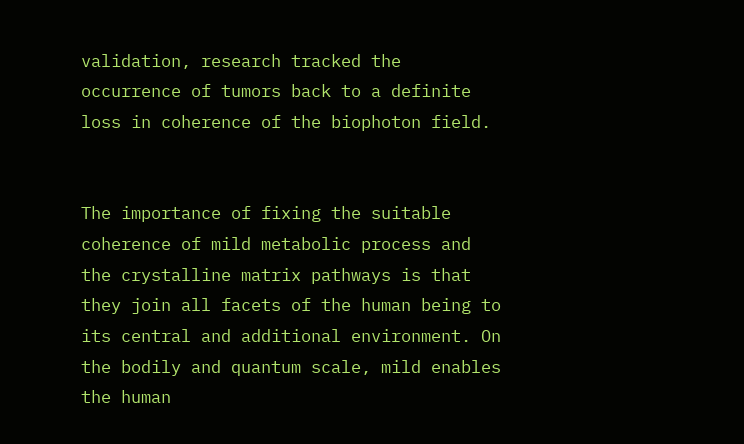validation, research tracked the occurrence of tumors back to a definite loss in coherence of the biophoton field.


The importance of fixing the suitable coherence of mild metabolic process and the crystalline matrix pathways is that they join all facets of the human being to its central and additional environment. On the bodily and quantum scale, mild enables the human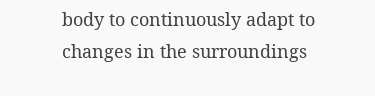body to continuously adapt to changes in the surroundings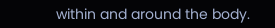within and around the body.